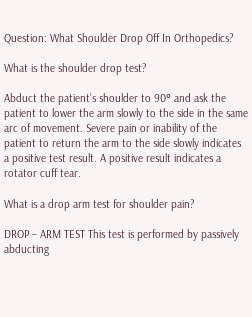Question: What Shoulder Drop Off In Orthopedics?

What is the shoulder drop test?

Abduct the patient’s shoulder to 90° and ask the patient to lower the arm slowly to the side in the same arc of movement. Severe pain or inability of the patient to return the arm to the side slowly indicates a positive test result. A positive result indicates a rotator cuff tear.

What is a drop arm test for shoulder pain?

DROP – ARM TEST This test is performed by passively abducting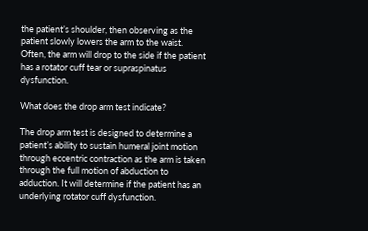the patient’s shoulder, then observing as the patient slowly lowers the arm to the waist. Often, the arm will drop to the side if the patient has a rotator cuff tear or supraspinatus dysfunction.

What does the drop arm test indicate?

The drop arm test is designed to determine a patient’s ability to sustain humeral joint motion through eccentric contraction as the arm is taken through the full motion of abduction to adduction. It will determine if the patient has an underlying rotator cuff dysfunction.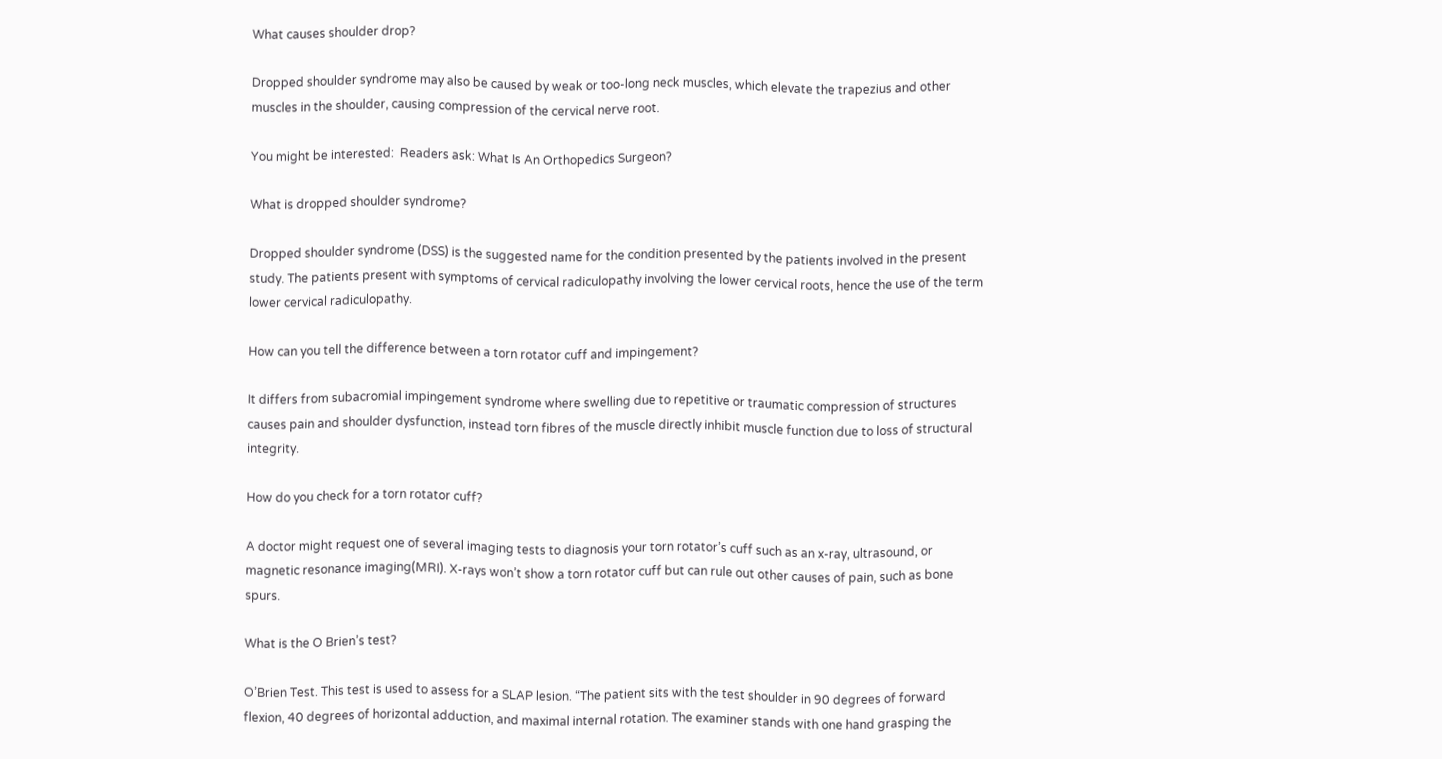What causes shoulder drop?

Dropped shoulder syndrome may also be caused by weak or too-long neck muscles, which elevate the trapezius and other muscles in the shoulder, causing compression of the cervical nerve root.

You might be interested:  Readers ask: What Is An Orthopedics Surgeon?

What is dropped shoulder syndrome?

Dropped shoulder syndrome (DSS) is the suggested name for the condition presented by the patients involved in the present study. The patients present with symptoms of cervical radiculopathy involving the lower cervical roots, hence the use of the term lower cervical radiculopathy.

How can you tell the difference between a torn rotator cuff and impingement?

It differs from subacromial impingement syndrome where swelling due to repetitive or traumatic compression of structures causes pain and shoulder dysfunction, instead torn fibres of the muscle directly inhibit muscle function due to loss of structural integrity.

How do you check for a torn rotator cuff?

A doctor might request one of several imaging tests to diagnosis your torn rotator’s cuff such as an x-ray, ultrasound, or magnetic resonance imaging(MRI). X-rays won’t show a torn rotator cuff but can rule out other causes of pain, such as bone spurs.

What is the O Brien’s test?

O’Brien Test. This test is used to assess for a SLAP lesion. “The patient sits with the test shoulder in 90 degrees of forward flexion, 40 degrees of horizontal adduction, and maximal internal rotation. The examiner stands with one hand grasping the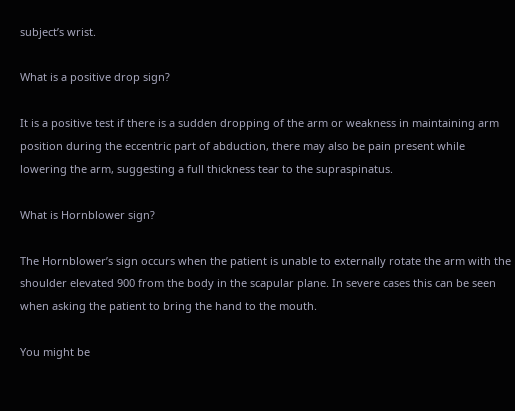subject’s wrist.

What is a positive drop sign?

It is a positive test if there is a sudden dropping of the arm or weakness in maintaining arm position during the eccentric part of abduction, there may also be pain present while lowering the arm, suggesting a full thickness tear to the supraspinatus.

What is Hornblower sign?

The Hornblower’s sign occurs when the patient is unable to externally rotate the arm with the shoulder elevated 900 from the body in the scapular plane. In severe cases this can be seen when asking the patient to bring the hand to the mouth.

You might be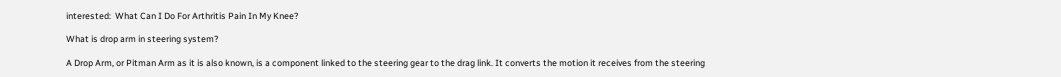interested:  What Can I Do For Arthritis Pain In My Knee?

What is drop arm in steering system?

A Drop Arm, or Pitman Arm as it is also known, is a component linked to the steering gear to the drag link. It converts the motion it receives from the steering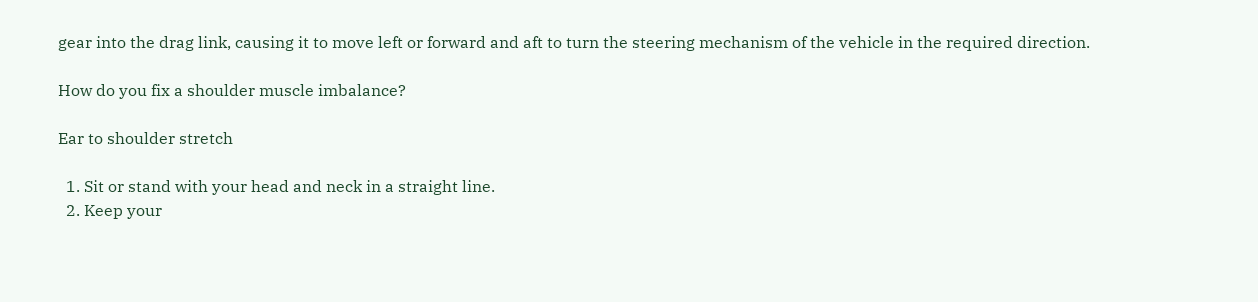gear into the drag link, causing it to move left or forward and aft to turn the steering mechanism of the vehicle in the required direction.

How do you fix a shoulder muscle imbalance?

Ear to shoulder stretch

  1. Sit or stand with your head and neck in a straight line.
  2. Keep your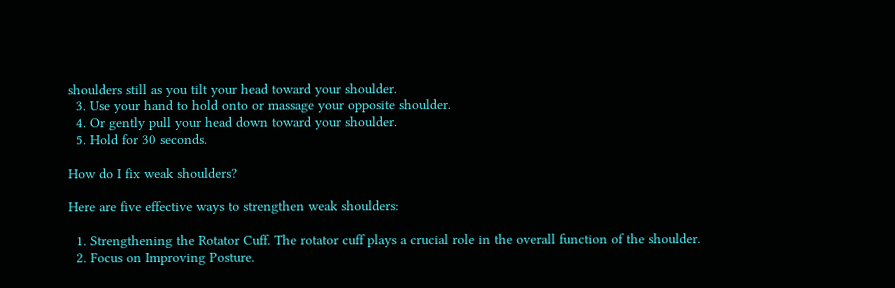shoulders still as you tilt your head toward your shoulder.
  3. Use your hand to hold onto or massage your opposite shoulder.
  4. Or gently pull your head down toward your shoulder.
  5. Hold for 30 seconds.

How do I fix weak shoulders?

Here are five effective ways to strengthen weak shoulders:

  1. Strengthening the Rotator Cuff. The rotator cuff plays a crucial role in the overall function of the shoulder.
  2. Focus on Improving Posture.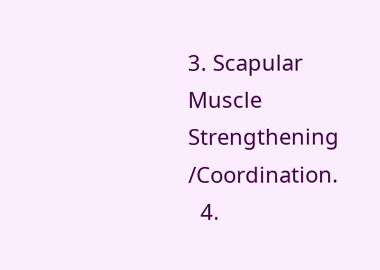3. Scapular Muscle Strengthening /Coordination.
  4.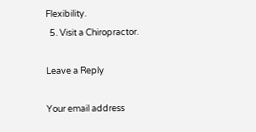Flexibility.
  5. Visit a Chiropractor.

Leave a Reply

Your email address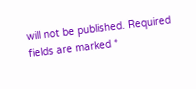will not be published. Required fields are marked *